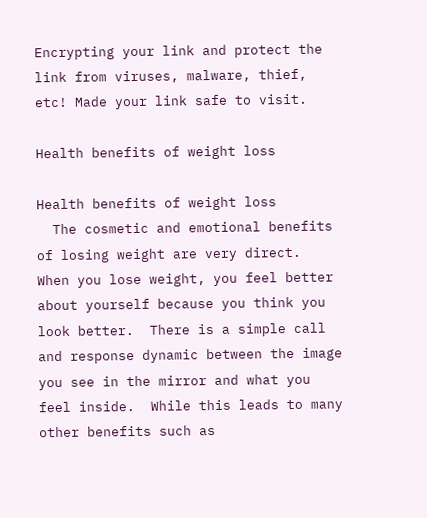Encrypting your link and protect the link from viruses, malware, thief, etc! Made your link safe to visit.

Health benefits of weight loss

Health benefits of weight loss
  The cosmetic and emotional benefits of losing weight are very direct.  When you lose weight, you feel better about yourself because you think you look better.  There is a simple call and response dynamic between the image you see in the mirror and what you feel inside.  While this leads to many other benefits such as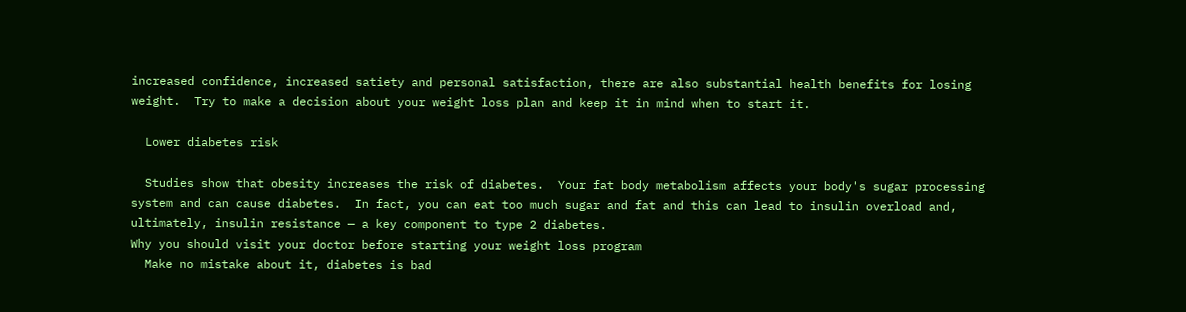increased confidence, increased satiety and personal satisfaction, there are also substantial health benefits for losing weight.  Try to make a decision about your weight loss plan and keep it in mind when to start it.

  Lower diabetes risk

  Studies show that obesity increases the risk of diabetes.  Your fat body metabolism affects your body's sugar processing system and can cause diabetes.  In fact, you can eat too much sugar and fat and this can lead to insulin overload and, ultimately, insulin resistance — a key component to type 2 diabetes.
Why you should visit your doctor before starting your weight loss program
  Make no mistake about it, diabetes is bad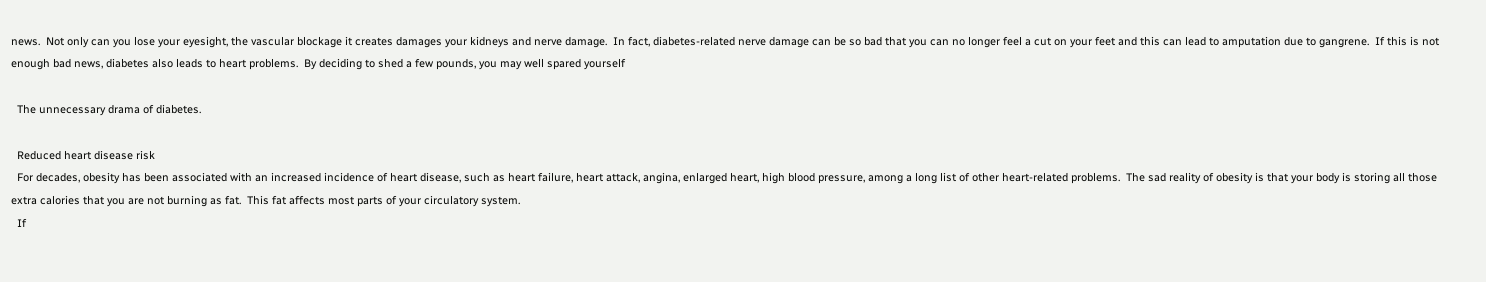news.  Not only can you lose your eyesight, the vascular blockage it creates damages your kidneys and nerve damage.  In fact, diabetes-related nerve damage can be so bad that you can no longer feel a cut on your feet and this can lead to amputation due to gangrene.  If this is not enough bad news, diabetes also leads to heart problems.  By deciding to shed a few pounds, you may well spared yourself

  The unnecessary drama of diabetes.

  Reduced heart disease risk
  For decades, obesity has been associated with an increased incidence of heart disease, such as heart failure, heart attack, angina, enlarged heart, high blood pressure, among a long list of other heart-related problems.  The sad reality of obesity is that your body is storing all those extra calories that you are not burning as fat.  This fat affects most parts of your circulatory system.
  If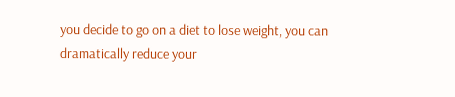you decide to go on a diet to lose weight, you can dramatically reduce your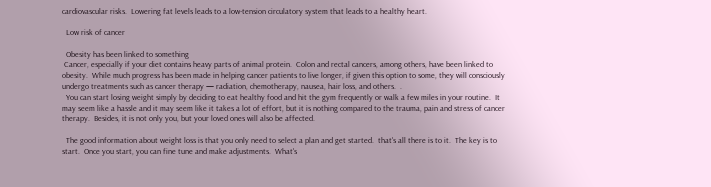cardiovascular risks.  Lowering fat levels leads to a low-tension circulatory system that leads to a healthy heart.

  Low risk of cancer

  Obesity has been linked to something
 Cancer, especially if your diet contains heavy parts of animal protein.  Colon and rectal cancers, among others, have been linked to obesity.  While much progress has been made in helping cancer patients to live longer, if given this option to some, they will consciously undergo treatments such as cancer therapy — radiation, chemotherapy, nausea, hair loss, and others.  .
  You can start losing weight simply by deciding to eat healthy food and hit the gym frequently or walk a few miles in your routine.  It may seem like a hassle and it may seem like it takes a lot of effort, but it is nothing compared to the trauma, pain and stress of cancer therapy.  Besides, it is not only you, but your loved ones will also be affected.

  The good information about weight loss is that you only need to select a plan and get started.  that's all there is to it.  The key is to start.  Once you start, you can fine tune and make adjustments.  What's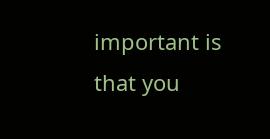important is that you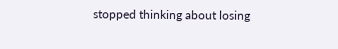stopped thinking about losing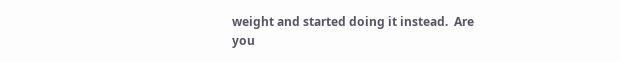weight and started doing it instead.  Are you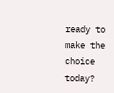ready to make the choice today?